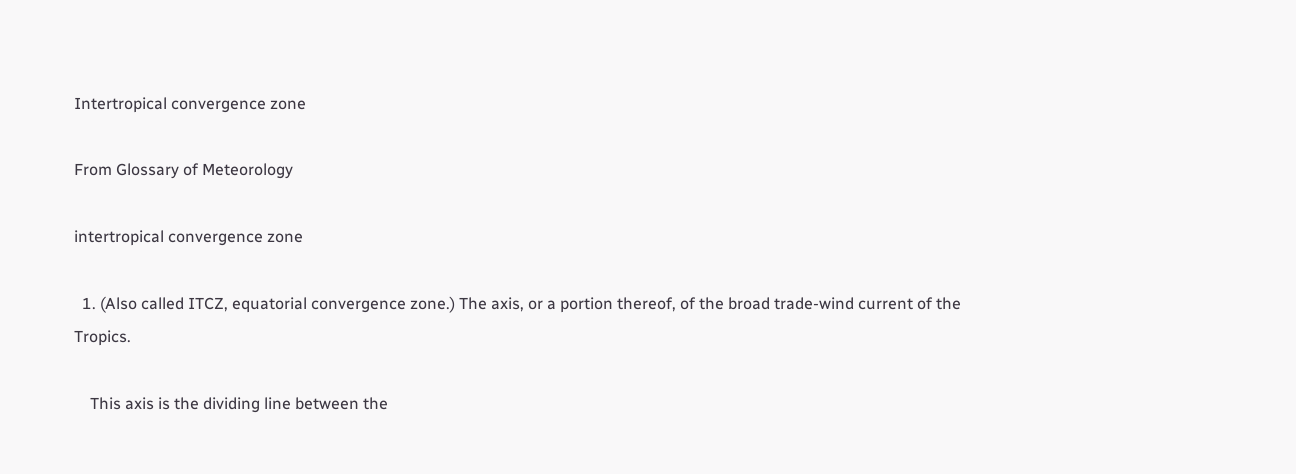Intertropical convergence zone

From Glossary of Meteorology

intertropical convergence zone

  1. (Also called ITCZ, equatorial convergence zone.) The axis, or a portion thereof, of the broad trade-wind current of the Tropics.

    This axis is the dividing line between the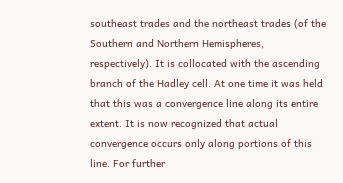southeast trades and the northeast trades (of the Southern and Northern Hemispheres, respectively). It is collocated with the ascending branch of the Hadley cell. At one time it was held that this was a convergence line along its entire extent. It is now recognized that actual convergence occurs only along portions of this line. For further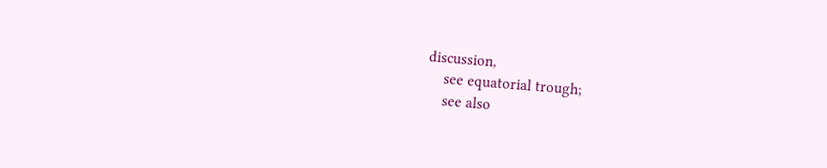discussion,
    see equatorial trough;
    see also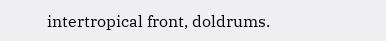intertropical front, doldrums.